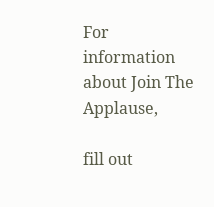For information about Join The Applause,

fill out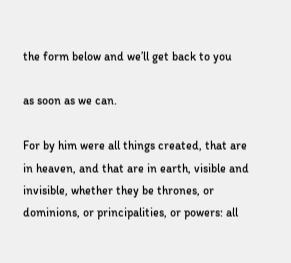the form below and we’ll get back to you

as soon as we can.

For by him were all things created, that are in heaven, and that are in earth, visible and invisible, whether they be thrones, or dominions, or principalities, or powers: all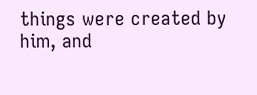things were created by him, and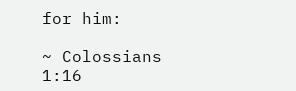for him:

~ Colossians 1:16